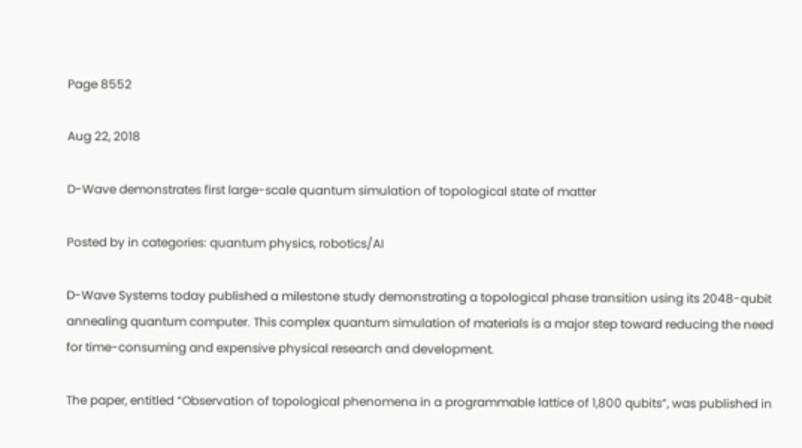Page 8552

Aug 22, 2018

D-Wave demonstrates first large-scale quantum simulation of topological state of matter

Posted by in categories: quantum physics, robotics/AI

D-Wave Systems today published a milestone study demonstrating a topological phase transition using its 2048-qubit annealing quantum computer. This complex quantum simulation of materials is a major step toward reducing the need for time-consuming and expensive physical research and development.

The paper, entitled “Observation of topological phenomena in a programmable lattice of 1,800 qubits”, was published in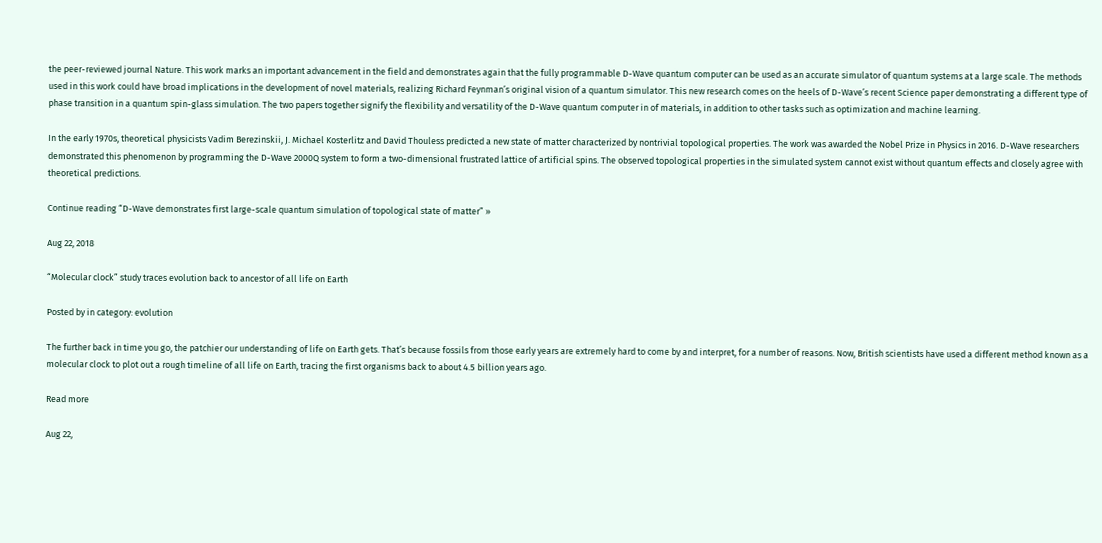the peer-reviewed journal Nature. This work marks an important advancement in the field and demonstrates again that the fully programmable D-Wave quantum computer can be used as an accurate simulator of quantum systems at a large scale. The methods used in this work could have broad implications in the development of novel materials, realizing Richard Feynman’s original vision of a quantum simulator. This new research comes on the heels of D-Wave’s recent Science paper demonstrating a different type of phase transition in a quantum spin-glass simulation. The two papers together signify the flexibility and versatility of the D-Wave quantum computer in of materials, in addition to other tasks such as optimization and machine learning.

In the early 1970s, theoretical physicists Vadim Berezinskii, J. Michael Kosterlitz and David Thouless predicted a new state of matter characterized by nontrivial topological properties. The work was awarded the Nobel Prize in Physics in 2016. D-Wave researchers demonstrated this phenomenon by programming the D-Wave 2000Q system to form a two-dimensional frustrated lattice of artificial spins. The observed topological properties in the simulated system cannot exist without quantum effects and closely agree with theoretical predictions.

Continue reading “D-Wave demonstrates first large-scale quantum simulation of topological state of matter” »

Aug 22, 2018

“Molecular clock” study traces evolution back to ancestor of all life on Earth

Posted by in category: evolution

The further back in time you go, the patchier our understanding of life on Earth gets. That’s because fossils from those early years are extremely hard to come by and interpret, for a number of reasons. Now, British scientists have used a different method known as a molecular clock to plot out a rough timeline of all life on Earth, tracing the first organisms back to about 4.5 billion years ago.

Read more

Aug 22,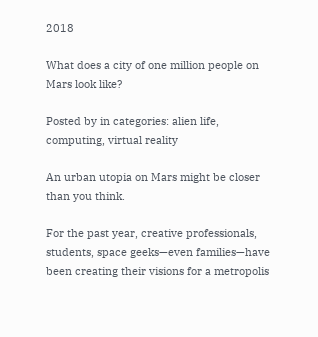2018

What does a city of one million people on Mars look like?

Posted by in categories: alien life, computing, virtual reality

An urban utopia on Mars might be closer than you think.

For the past year, creative professionals, students, space geeks—even families—have been creating their visions for a metropolis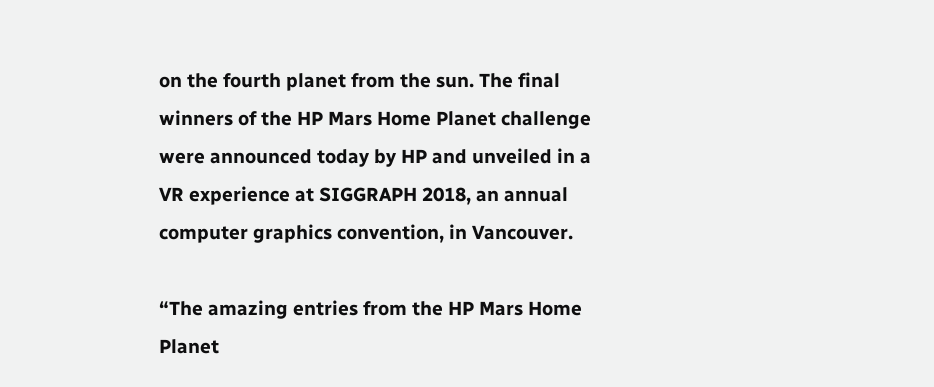on the fourth planet from the sun. The final winners of the HP Mars Home Planet challenge were announced today by HP and unveiled in a VR experience at SIGGRAPH 2018, an annual computer graphics convention, in Vancouver.

“The amazing entries from the HP Mars Home Planet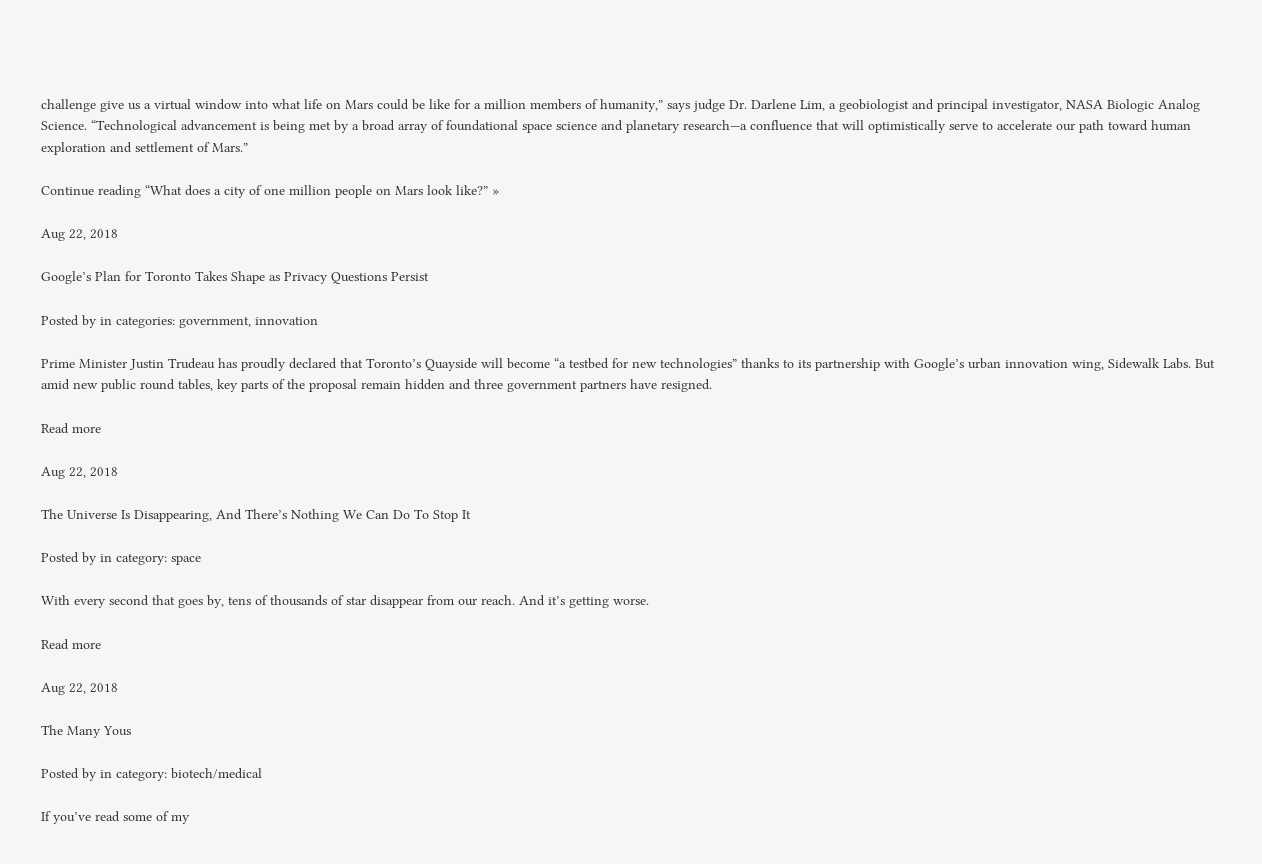challenge give us a virtual window into what life on Mars could be like for a million members of humanity,” says judge Dr. Darlene Lim, a geobiologist and principal investigator, NASA Biologic Analog Science. “Technological advancement is being met by a broad array of foundational space science and planetary research—a confluence that will optimistically serve to accelerate our path toward human exploration and settlement of Mars.”

Continue reading “What does a city of one million people on Mars look like?” »

Aug 22, 2018

Google’s Plan for Toronto Takes Shape as Privacy Questions Persist

Posted by in categories: government, innovation

Prime Minister Justin Trudeau has proudly declared that Toronto’s Quayside will become “a testbed for new technologies” thanks to its partnership with Google’s urban innovation wing, Sidewalk Labs. But amid new public round tables, key parts of the proposal remain hidden and three government partners have resigned.

Read more

Aug 22, 2018

The Universe Is Disappearing, And There’s Nothing We Can Do To Stop It

Posted by in category: space

With every second that goes by, tens of thousands of star disappear from our reach. And it’s getting worse.

Read more

Aug 22, 2018

The Many Yous

Posted by in category: biotech/medical

If you’ve read some of my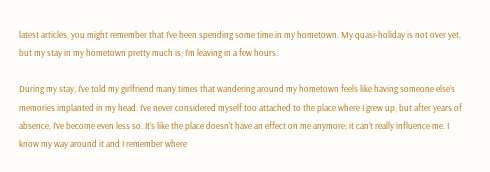latest articles, you might remember that I’ve been spending some time in my hometown. My quasi-holiday is not over yet, but my stay in my hometown pretty much is; I’m leaving in a few hours.

During my stay, I’ve told my girlfriend many times that wandering around my hometown feels like having someone else’s memories implanted in my head. I’ve never considered myself too attached to the place where I grew up, but after years of absence, I’ve become even less so. It’s like the place doesn’t have an effect on me anymore; it can’t really influence me. I know my way around it and I remember where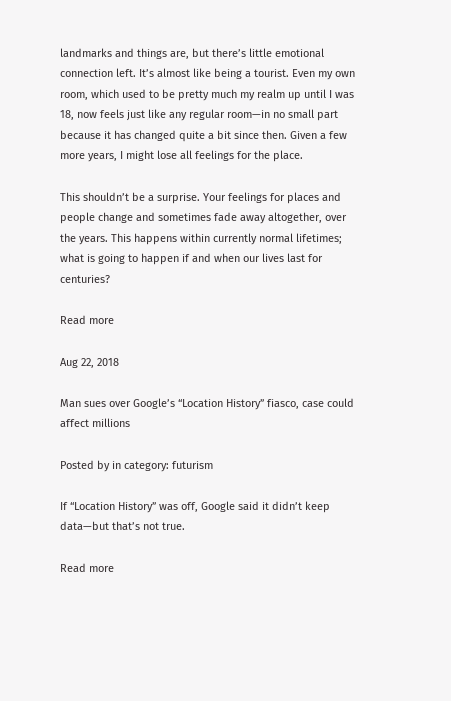landmarks and things are, but there’s little emotional connection left. It’s almost like being a tourist. Even my own room, which used to be pretty much my realm up until I was 18, now feels just like any regular room—in no small part because it has changed quite a bit since then. Given a few more years, I might lose all feelings for the place.

This shouldn’t be a surprise. Your feelings for places and people change and sometimes fade away altogether, over the years. This happens within currently normal lifetimes; what is going to happen if and when our lives last for centuries?

Read more

Aug 22, 2018

Man sues over Google’s “Location History” fiasco, case could affect millions

Posted by in category: futurism

If “Location History” was off, Google said it didn’t keep data—but that’s not true.

Read more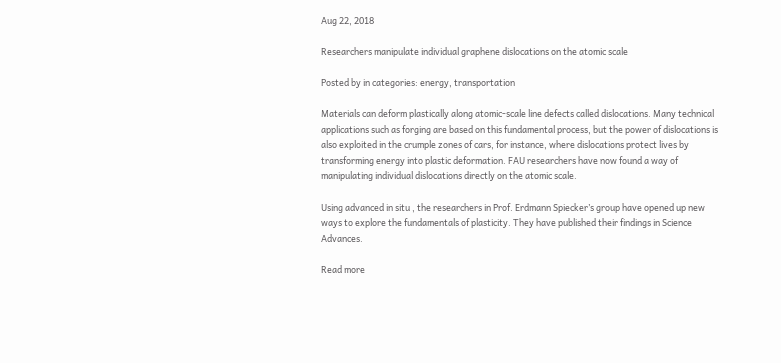Aug 22, 2018

Researchers manipulate individual graphene dislocations on the atomic scale

Posted by in categories: energy, transportation

Materials can deform plastically along atomic-scale line defects called dislocations. Many technical applications such as forging are based on this fundamental process, but the power of dislocations is also exploited in the crumple zones of cars, for instance, where dislocations protect lives by transforming energy into plastic deformation. FAU researchers have now found a way of manipulating individual dislocations directly on the atomic scale.

Using advanced in situ , the researchers in Prof. Erdmann Spiecker’s group have opened up new ways to explore the fundamentals of plasticity. They have published their findings in Science Advances.

Read more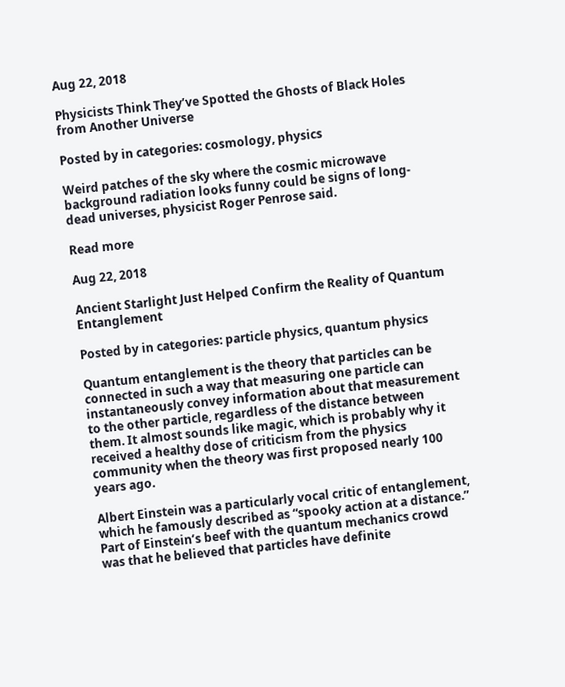Aug 22, 2018

Physicists Think They’ve Spotted the Ghosts of Black Holes from Another Universe

Posted by in categories: cosmology, physics

Weird patches of the sky where the cosmic microwave background radiation looks funny could be signs of long-dead universes, physicist Roger Penrose said.

Read more

Aug 22, 2018

Ancient Starlight Just Helped Confirm the Reality of Quantum Entanglement

Posted by in categories: particle physics, quantum physics

Quantum entanglement is the theory that particles can be connected in such a way that measuring one particle can instantaneously convey information about that measurement to the other particle, regardless of the distance between them. It almost sounds like magic, which is probably why it received a healthy dose of criticism from the physics community when the theory was first proposed nearly 100 years ago.

Albert Einstein was a particularly vocal critic of entanglement, which he famously described as “spooky action at a distance.” Part of Einstein’s beef with the quantum mechanics crowd was that he believed that particles have definite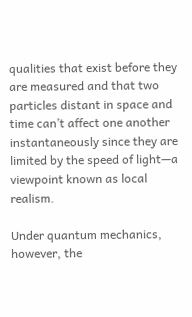qualities that exist before they are measured and that two particles distant in space and time can’t affect one another instantaneously since they are limited by the speed of light—a viewpoint known as local realism.

Under quantum mechanics, however, the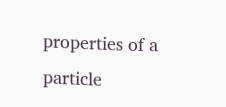properties of a particle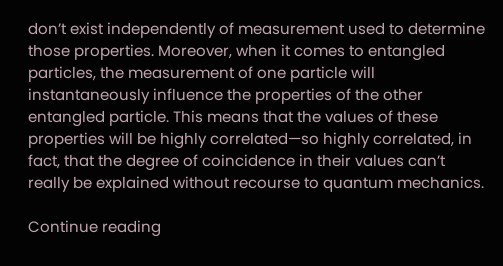don’t exist independently of measurement used to determine those properties. Moreover, when it comes to entangled particles, the measurement of one particle will instantaneously influence the properties of the other entangled particle. This means that the values of these properties will be highly correlated—so highly correlated, in fact, that the degree of coincidence in their values can’t really be explained without recourse to quantum mechanics.

Continue reading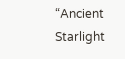“Ancient Starlight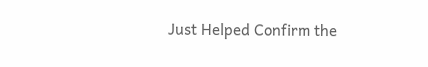Just Helped Confirm the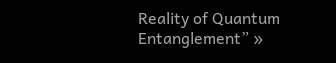Reality of Quantum Entanglement” »